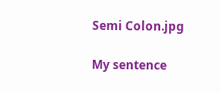Semi Colon.jpg

My sentence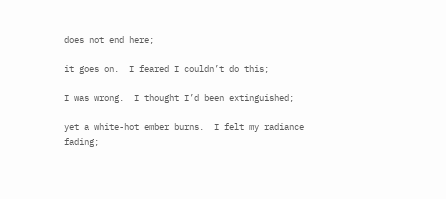does not end here;

it goes on.  I feared I couldn’t do this;

I was wrong.  I thought I’d been extinguished;

yet a white-hot ember burns.  I felt my radiance fading;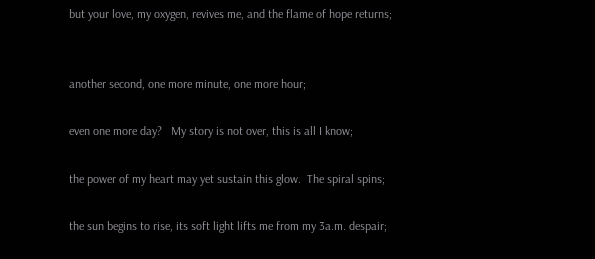but your love, my oxygen, revives me, and the flame of hope returns;


another second, one more minute, one more hour;

even one more day?   My story is not over, this is all I know;

the power of my heart may yet sustain this glow.  The spiral spins;

the sun begins to rise, its soft light lifts me from my 3a.m. despair;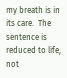my breath is in its care.  The sentence is reduced to life, not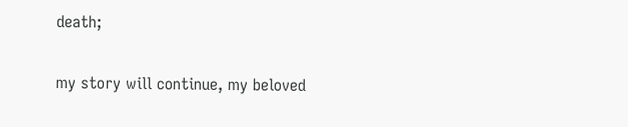death;

my story will continue, my beloved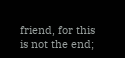friend, for this is not the end;